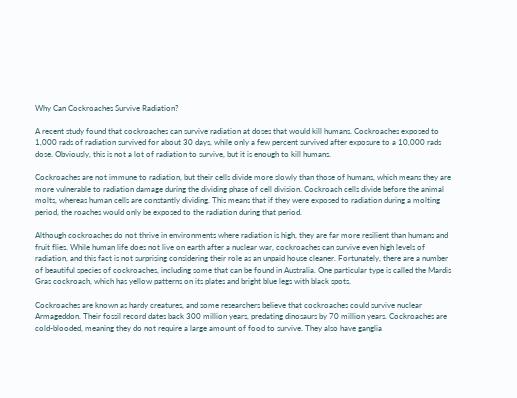Why Can Cockroaches Survive Radiation?

A recent study found that cockroaches can survive radiation at doses that would kill humans. Cockroaches exposed to 1,000 rads of radiation survived for about 30 days, while only a few percent survived after exposure to a 10,000 rads dose. Obviously, this is not a lot of radiation to survive, but it is enough to kill humans.

Cockroaches are not immune to radiation, but their cells divide more slowly than those of humans, which means they are more vulnerable to radiation damage during the dividing phase of cell division. Cockroach cells divide before the animal molts, whereas human cells are constantly dividing. This means that if they were exposed to radiation during a molting period, the roaches would only be exposed to the radiation during that period.

Although cockroaches do not thrive in environments where radiation is high, they are far more resilient than humans and fruit flies. While human life does not live on earth after a nuclear war, cockroaches can survive even high levels of radiation, and this fact is not surprising considering their role as an unpaid house cleaner. Fortunately, there are a number of beautiful species of cockroaches, including some that can be found in Australia. One particular type is called the Mardis Gras cockroach, which has yellow patterns on its plates and bright blue legs with black spots.

Cockroaches are known as hardy creatures, and some researchers believe that cockroaches could survive nuclear Armageddon. Their fossil record dates back 300 million years, predating dinosaurs by 70 million years. Cockroaches are cold-blooded, meaning they do not require a large amount of food to survive. They also have ganglia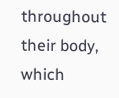throughout their body, which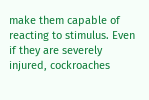make them capable of reacting to stimulus. Even if they are severely injured, cockroaches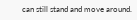can still stand and move around.